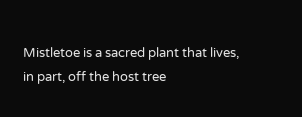Mistletoe is a sacred plant that lives, in part, off the host tree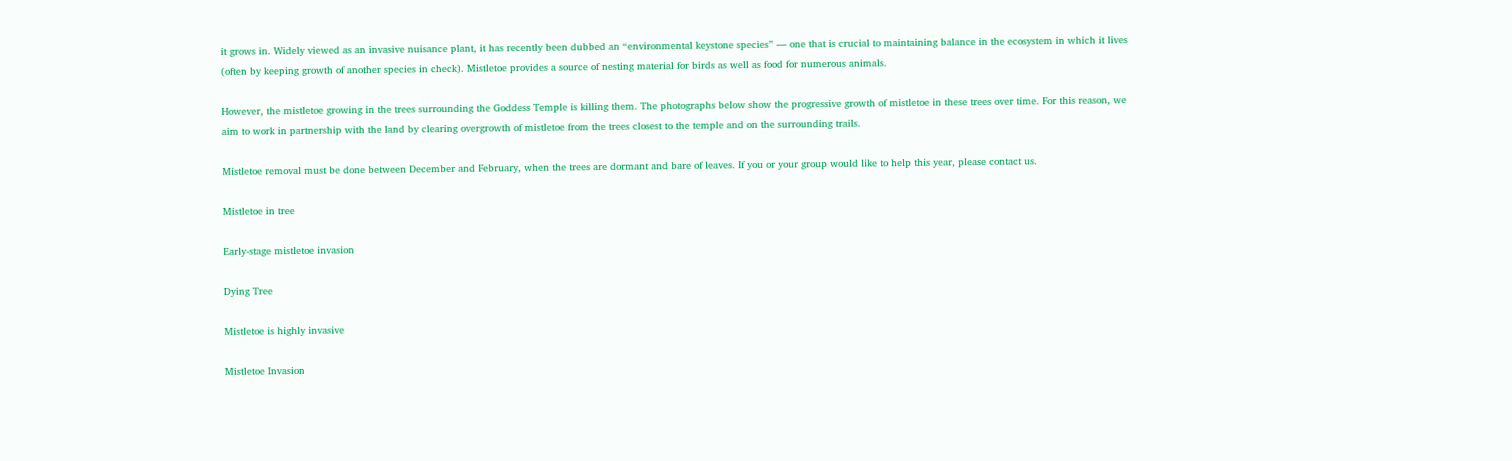it grows in. Widely viewed as an invasive nuisance plant, it has recently been dubbed an “environmental keystone species” — one that is crucial to maintaining balance in the ecosystem in which it lives (often by keeping growth of another species in check). Mistletoe provides a source of nesting material for birds as well as food for numerous animals.

However, the mistletoe growing in the trees surrounding the Goddess Temple is killing them. The photographs below show the progressive growth of mistletoe in these trees over time. For this reason, we aim to work in partnership with the land by clearing overgrowth of mistletoe from the trees closest to the temple and on the surrounding trails.

Mistletoe removal must be done between December and February, when the trees are dormant and bare of leaves. If you or your group would like to help this year, please contact us.

Mistletoe in tree

Early-stage mistletoe invasion

Dying Tree

Mistletoe is highly invasive

Mistletoe Invasion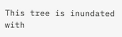This tree is inundated with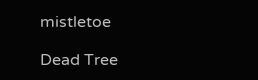mistletoe

Dead Tree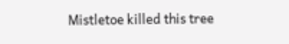Mistletoe killed this tree